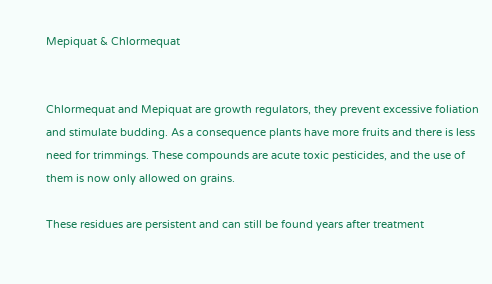Mepiquat & Chlormequat


Chlormequat and Mepiquat are growth regulators, they prevent excessive foliation and stimulate budding. As a consequence plants have more fruits and there is less need for trimmings. These compounds are acute toxic pesticides, and the use of them is now only allowed on grains.

These residues are persistent and can still be found years after treatment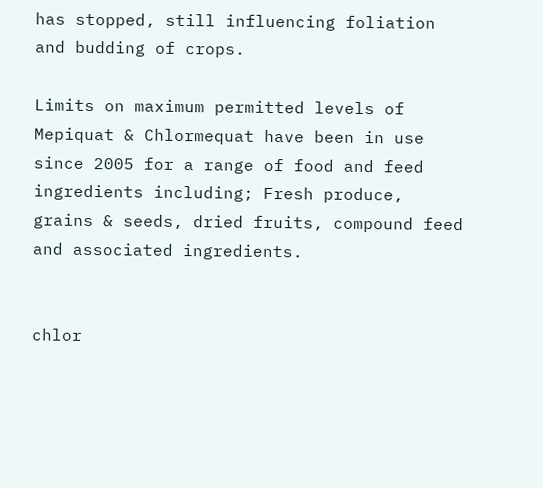has stopped, still influencing foliation and budding of crops.

Limits on maximum permitted levels of Mepiquat & Chlormequat have been in use since 2005 for a range of food and feed ingredients including; Fresh produce, grains & seeds, dried fruits, compound feed and associated ingredients.


chlor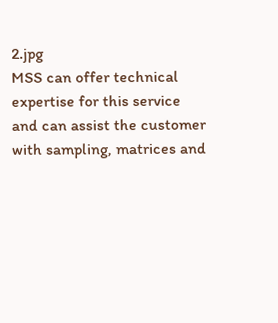2.jpg
MSS can offer technical expertise for this service and can assist the customer with sampling, matrices and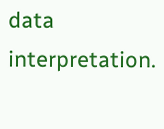data interpretation.